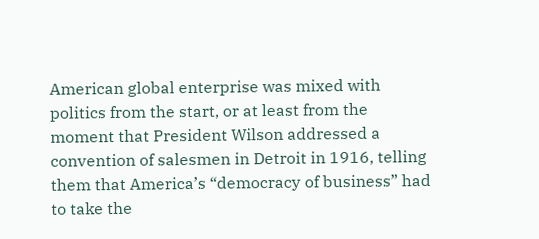American global enterprise was mixed with politics from the start, or at least from the moment that President Wilson addressed a convention of salesmen in Detroit in 1916, telling them that America’s “democracy of business” had to take the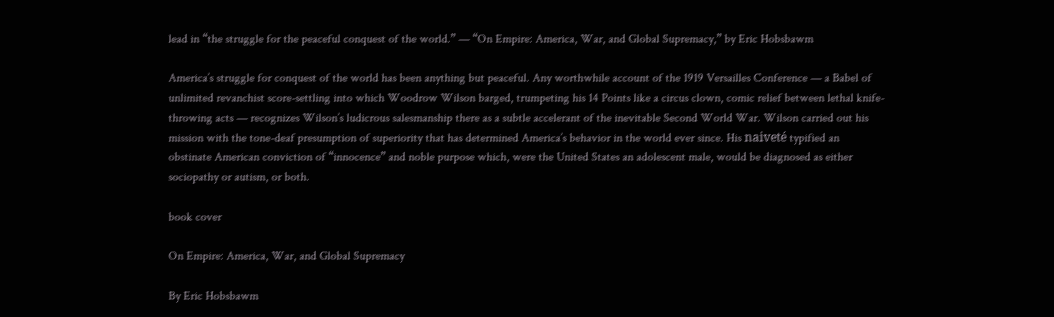lead in “the struggle for the peaceful conquest of the world.” — “On Empire: America, War, and Global Supremacy,” by Eric Hobsbawm

America’s struggle for conquest of the world has been anything but peaceful. Any worthwhile account of the 1919 Versailles Conference — a Babel of unlimited revanchist score-settling into which Woodrow Wilson barged, trumpeting his 14 Points like a circus clown, comic relief between lethal knife-throwing acts — recognizes Wilson’s ludicrous salesmanship there as a subtle accelerant of the inevitable Second World War. Wilson carried out his mission with the tone-deaf presumption of superiority that has determined America’s behavior in the world ever since. His naiveté typified an obstinate American conviction of “innocence” and noble purpose which, were the United States an adolescent male, would be diagnosed as either sociopathy or autism, or both.

book cover

On Empire: America, War, and Global Supremacy

By Eric Hobsbawm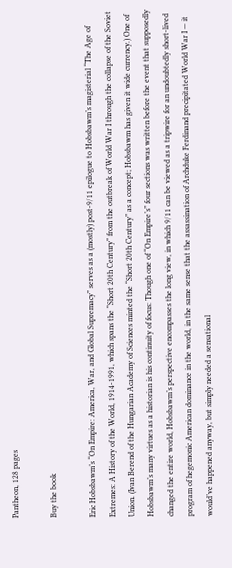Pantheon, 128 pages

Buy the book

Eric Hobsbawm’s “On Empire: America, War, and Global Supremacy” serves as a (mostly) post-9/11 epilogue to Hobsbawm’s magisterial “The Age of Extremes: A History of the World, 1914-1991, which spans the “Short 20th Century” from the outbreak of World War I through the collapse of the Soviet Union. (Ivan Berend of the Hungarian Academy of Sciences minted the “Short 20th Century” as a concept; Hobsbawm has given it wide currency.) One of Hobsbawm’s many virtues as a historian is his continuity of focus: Though one of “On Empire’s” four sections was written before the event that supposedly changed the entire world, Hobsbawm’s perspective encompasses the long view, in which 9/11 can be viewed as a tripwire for an undoubtedly short-lived program of hegemonic American dominance in the world, in the same sense that the assassination of Archduke Ferdinand precipitated World War I — it would’ve happened anyway, but simply needed a sensational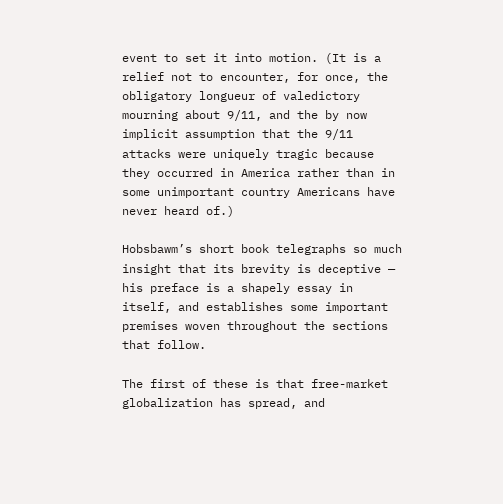event to set it into motion. (It is a relief not to encounter, for once, the obligatory longueur of valedictory mourning about 9/11, and the by now implicit assumption that the 9/11 attacks were uniquely tragic because they occurred in America rather than in some unimportant country Americans have never heard of.)

Hobsbawm’s short book telegraphs so much insight that its brevity is deceptive — his preface is a shapely essay in itself, and establishes some important premises woven throughout the sections that follow.

The first of these is that free-market globalization has spread, and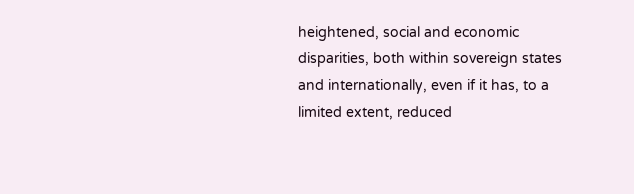heightened, social and economic disparities, both within sovereign states and internationally, even if it has, to a limited extent, reduced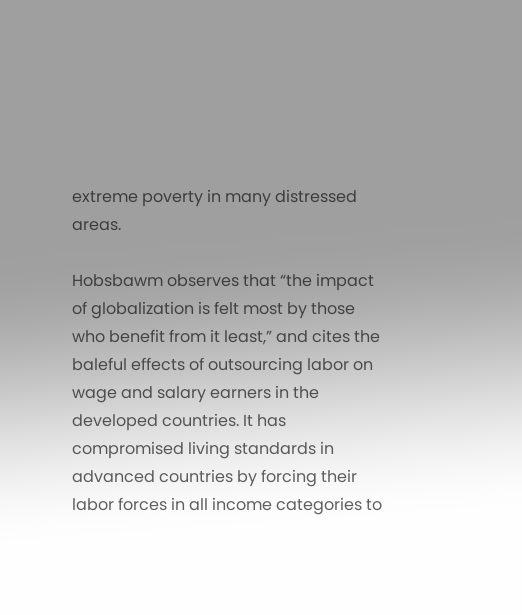extreme poverty in many distressed areas.

Hobsbawm observes that “the impact of globalization is felt most by those who benefit from it least,” and cites the baleful effects of outsourcing labor on wage and salary earners in the developed countries. It has compromised living standards in advanced countries by forcing their labor forces in all income categories to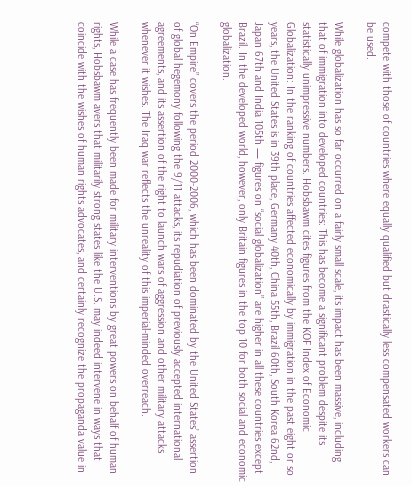compete with those of countries where equally qualified but drastically less compensated workers can be used.

While globalization has so far occurred on a fairly small scale, its impact has been massive, including that of immigration into developed countries: This has become a significant problem despite its statistically unimpressive numbers. Hobsbawm cites figures from the KOF Index of Economic Globalization: In the ranking of countries affected economically by immigration in the past eight or so years, the United States is in 39th place, Germany 40th, China 55th, Brazil 60th, South Korea 62nd, Japan 67th and India 105th — figures on “social globalization” are higher in all these countries except Brazil. In the developed world, however, only Britain figures in the top 10 for both social and economic globalization.

“On Empire” covers the period 2000-2006, which has been dominated by the United States’ assertion of global hegemony following the 9/11 attacks, its repudiation of previously accepted international agreements, and its assertion of the right to launch wars of aggression and other military attacks whenever it wishes. The Iraq war reflects the unreality of this imperial-minded overreach.

While a case has frequently been made for military interventions by great powers on behalf of human rights, Hobsbawm avers that militarily strong states like the U.S. may indeed intervene in ways that coincide with the wishes of human rights advocates, and certainly recognize the propaganda value in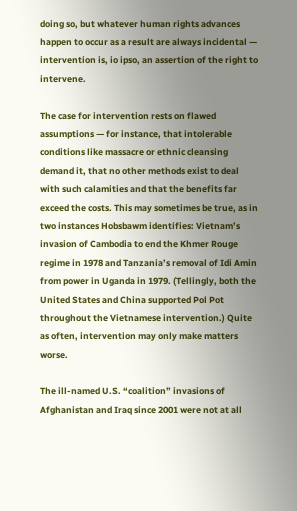doing so, but whatever human rights advances happen to occur as a result are always incidental — intervention is, io ipso, an assertion of the right to intervene.

The case for intervention rests on flawed assumptions — for instance, that intolerable conditions like massacre or ethnic cleansing demand it, that no other methods exist to deal with such calamities and that the benefits far exceed the costs. This may sometimes be true, as in two instances Hobsbawm identifies: Vietnam’s invasion of Cambodia to end the Khmer Rouge regime in 1978 and Tanzania’s removal of Idi Amin from power in Uganda in 1979. (Tellingly, both the United States and China supported Pol Pot throughout the Vietnamese intervention.) Quite as often, intervention may only make matters worse.

The ill-named U.S. “coalition” invasions of Afghanistan and Iraq since 2001 were not at all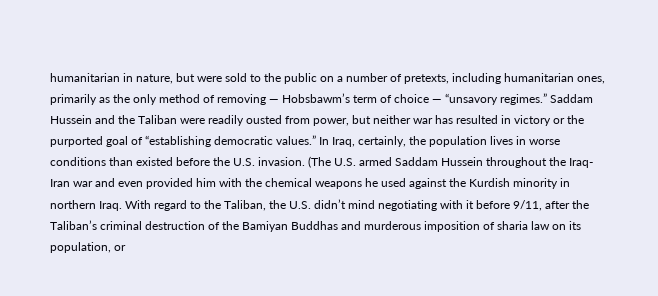humanitarian in nature, but were sold to the public on a number of pretexts, including humanitarian ones, primarily as the only method of removing — Hobsbawm’s term of choice — “unsavory regimes.” Saddam Hussein and the Taliban were readily ousted from power, but neither war has resulted in victory or the purported goal of “establishing democratic values.” In Iraq, certainly, the population lives in worse conditions than existed before the U.S. invasion. (The U.S. armed Saddam Hussein throughout the Iraq-Iran war and even provided him with the chemical weapons he used against the Kurdish minority in northern Iraq. With regard to the Taliban, the U.S. didn’t mind negotiating with it before 9/11, after the Taliban’s criminal destruction of the Bamiyan Buddhas and murderous imposition of sharia law on its population, or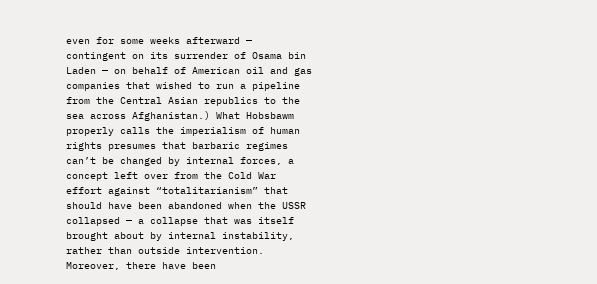even for some weeks afterward — contingent on its surrender of Osama bin Laden — on behalf of American oil and gas companies that wished to run a pipeline from the Central Asian republics to the sea across Afghanistan.) What Hobsbawm properly calls the imperialism of human rights presumes that barbaric regimes can’t be changed by internal forces, a concept left over from the Cold War effort against “totalitarianism” that should have been abandoned when the USSR collapsed — a collapse that was itself brought about by internal instability, rather than outside intervention. Moreover, there have been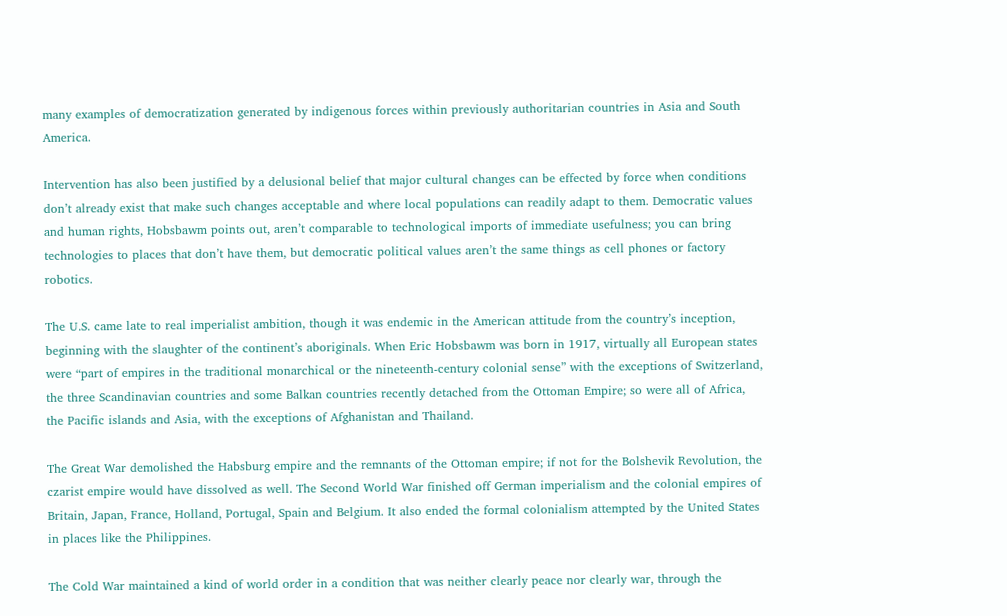many examples of democratization generated by indigenous forces within previously authoritarian countries in Asia and South America.

Intervention has also been justified by a delusional belief that major cultural changes can be effected by force when conditions don’t already exist that make such changes acceptable and where local populations can readily adapt to them. Democratic values and human rights, Hobsbawm points out, aren’t comparable to technological imports of immediate usefulness; you can bring technologies to places that don’t have them, but democratic political values aren’t the same things as cell phones or factory robotics.

The U.S. came late to real imperialist ambition, though it was endemic in the American attitude from the country’s inception, beginning with the slaughter of the continent’s aboriginals. When Eric Hobsbawm was born in 1917, virtually all European states were “part of empires in the traditional monarchical or the nineteenth-century colonial sense” with the exceptions of Switzerland, the three Scandinavian countries and some Balkan countries recently detached from the Ottoman Empire; so were all of Africa, the Pacific islands and Asia, with the exceptions of Afghanistan and Thailand.

The Great War demolished the Habsburg empire and the remnants of the Ottoman empire; if not for the Bolshevik Revolution, the czarist empire would have dissolved as well. The Second World War finished off German imperialism and the colonial empires of Britain, Japan, France, Holland, Portugal, Spain and Belgium. It also ended the formal colonialism attempted by the United States in places like the Philippines.

The Cold War maintained a kind of world order in a condition that was neither clearly peace nor clearly war, through the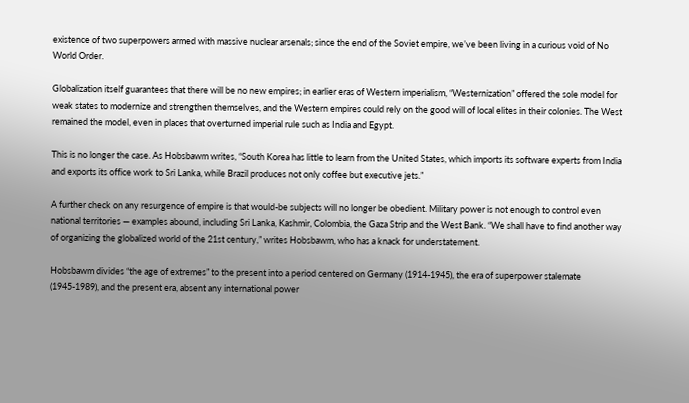existence of two superpowers armed with massive nuclear arsenals; since the end of the Soviet empire, we’ve been living in a curious void of No World Order.

Globalization itself guarantees that there will be no new empires; in earlier eras of Western imperialism, “Westernization” offered the sole model for weak states to modernize and strengthen themselves, and the Western empires could rely on the good will of local elites in their colonies. The West remained the model, even in places that overturned imperial rule such as India and Egypt.

This is no longer the case. As Hobsbawm writes, “South Korea has little to learn from the United States, which imports its software experts from India and exports its office work to Sri Lanka, while Brazil produces not only coffee but executive jets.”

A further check on any resurgence of empire is that would-be subjects will no longer be obedient. Military power is not enough to control even national territories — examples abound, including Sri Lanka, Kashmir, Colombia, the Gaza Strip and the West Bank. “We shall have to find another way of organizing the globalized world of the 21st century,” writes Hobsbawm, who has a knack for understatement.

Hobsbawm divides “the age of extremes” to the present into a period centered on Germany (1914-1945), the era of superpower stalemate (1945-1989), and the present era, absent any international power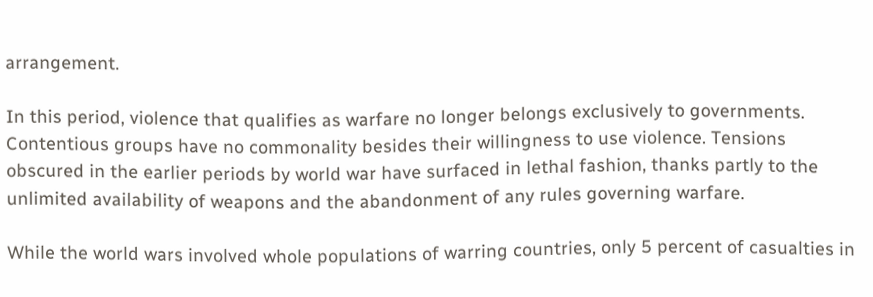arrangement.

In this period, violence that qualifies as warfare no longer belongs exclusively to governments. Contentious groups have no commonality besides their willingness to use violence. Tensions obscured in the earlier periods by world war have surfaced in lethal fashion, thanks partly to the unlimited availability of weapons and the abandonment of any rules governing warfare.

While the world wars involved whole populations of warring countries, only 5 percent of casualties in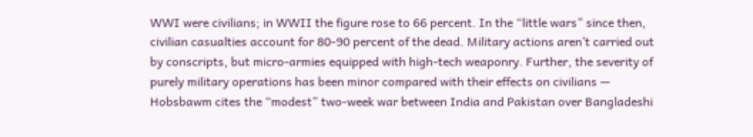WWI were civilians; in WWII the figure rose to 66 percent. In the “little wars” since then, civilian casualties account for 80-90 percent of the dead. Military actions aren’t carried out by conscripts, but micro-armies equipped with high-tech weaponry. Further, the severity of purely military operations has been minor compared with their effects on civilians — Hobsbawm cites the “modest” two-week war between India and Pakistan over Bangladeshi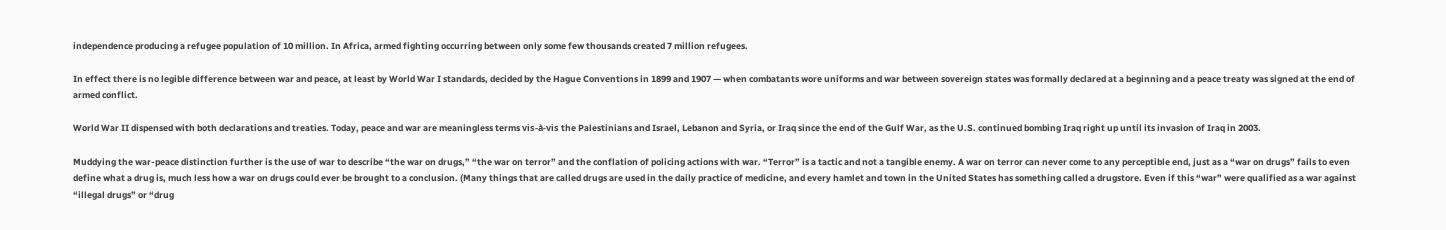independence producing a refugee population of 10 million. In Africa, armed fighting occurring between only some few thousands created 7 million refugees.

In effect there is no legible difference between war and peace, at least by World War I standards, decided by the Hague Conventions in 1899 and 1907 — when combatants wore uniforms and war between sovereign states was formally declared at a beginning and a peace treaty was signed at the end of armed conflict.

World War II dispensed with both declarations and treaties. Today, peace and war are meaningless terms vis-à-vis the Palestinians and Israel, Lebanon and Syria, or Iraq since the end of the Gulf War, as the U.S. continued bombing Iraq right up until its invasion of Iraq in 2003.

Muddying the war-peace distinction further is the use of war to describe “the war on drugs,” “the war on terror” and the conflation of policing actions with war. “Terror” is a tactic and not a tangible enemy. A war on terror can never come to any perceptible end, just as a “war on drugs” fails to even define what a drug is, much less how a war on drugs could ever be brought to a conclusion. (Many things that are called drugs are used in the daily practice of medicine, and every hamlet and town in the United States has something called a drugstore. Even if this “war” were qualified as a war against “illegal drugs” or “drug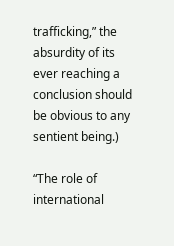trafficking,” the absurdity of its ever reaching a conclusion should be obvious to any sentient being.)

“The role of international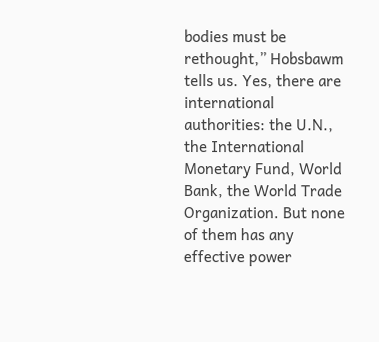bodies must be rethought,” Hobsbawm tells us. Yes, there are international authorities: the U.N., the International Monetary Fund, World Bank, the World Trade Organization. But none of them has any effective power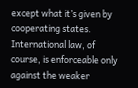except what it’s given by cooperating states. International law, of course, is enforceable only against the weaker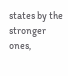states by the stronger ones,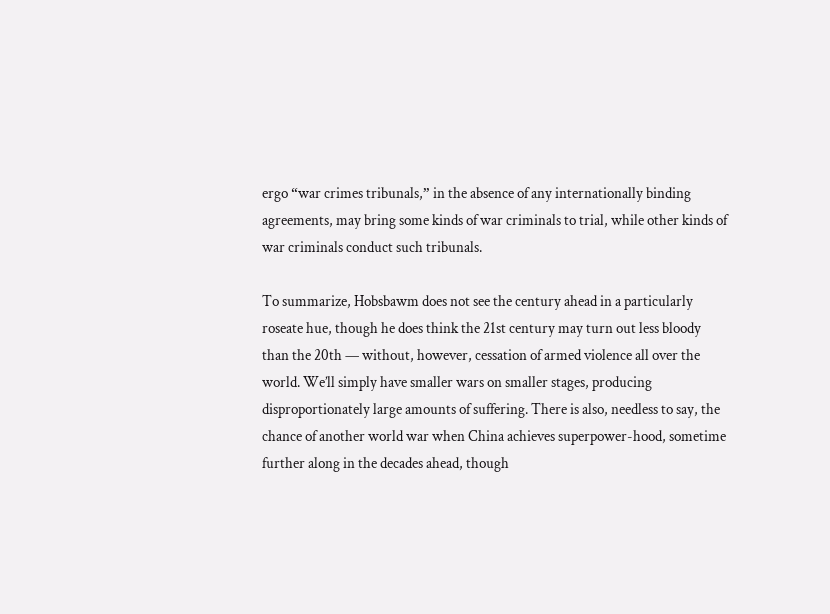ergo “war crimes tribunals,” in the absence of any internationally binding agreements, may bring some kinds of war criminals to trial, while other kinds of war criminals conduct such tribunals.

To summarize, Hobsbawm does not see the century ahead in a particularly roseate hue, though he does think the 21st century may turn out less bloody than the 20th — without, however, cessation of armed violence all over the world. We’ll simply have smaller wars on smaller stages, producing disproportionately large amounts of suffering. There is also, needless to say, the chance of another world war when China achieves superpower-hood, sometime further along in the decades ahead, though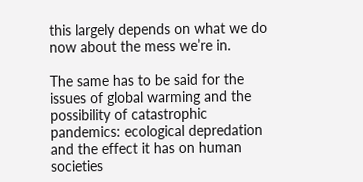this largely depends on what we do now about the mess we’re in.

The same has to be said for the issues of global warming and the possibility of catastrophic pandemics: ecological depredation and the effect it has on human societies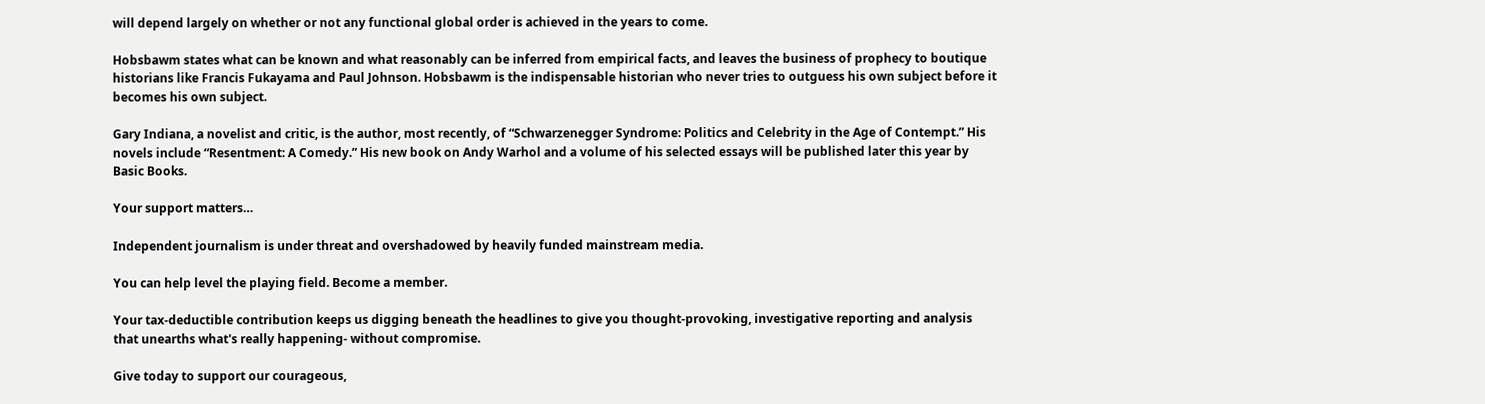will depend largely on whether or not any functional global order is achieved in the years to come.

Hobsbawm states what can be known and what reasonably can be inferred from empirical facts, and leaves the business of prophecy to boutique historians like Francis Fukayama and Paul Johnson. Hobsbawm is the indispensable historian who never tries to outguess his own subject before it becomes his own subject.

Gary Indiana, a novelist and critic, is the author, most recently, of “Schwarzenegger Syndrome: Politics and Celebrity in the Age of Contempt.” His novels include “Resentment: A Comedy.” His new book on Andy Warhol and a volume of his selected essays will be published later this year by Basic Books.

Your support matters…

Independent journalism is under threat and overshadowed by heavily funded mainstream media.

You can help level the playing field. Become a member.

Your tax-deductible contribution keeps us digging beneath the headlines to give you thought-provoking, investigative reporting and analysis that unearths what's really happening- without compromise.

Give today to support our courageous,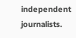independent journalists.